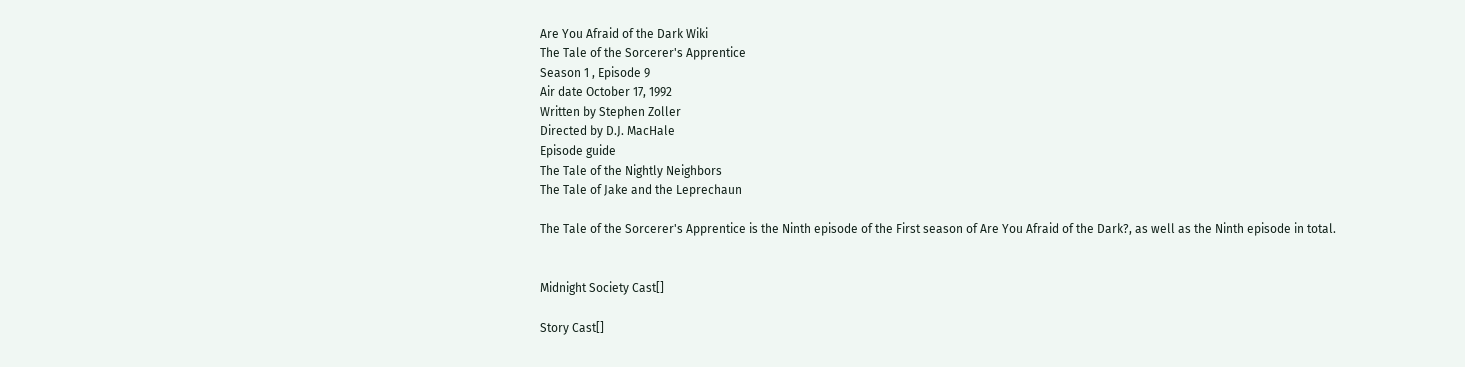Are You Afraid of the Dark Wiki
The Tale of the Sorcerer's Apprentice
Season 1 , Episode 9
Air date October 17, 1992
Written by Stephen Zoller
Directed by D.J. MacHale
Episode guide
The Tale of the Nightly Neighbors
The Tale of Jake and the Leprechaun

The Tale of the Sorcerer's Apprentice is the Ninth episode of the First season of Are You Afraid of the Dark?, as well as the Ninth episode in total.


Midnight Society Cast[]

Story Cast[]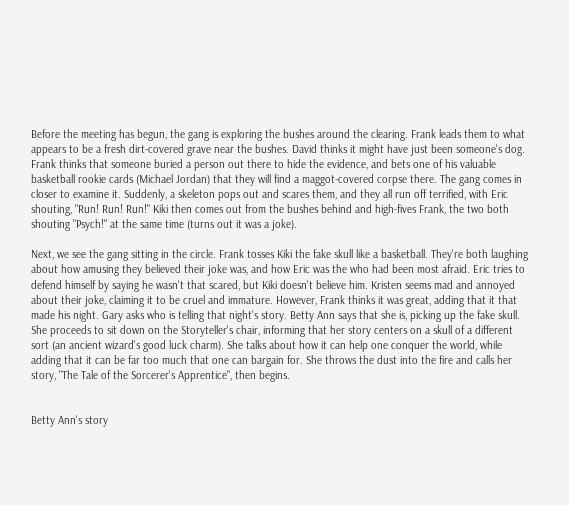Before the meeting has begun, the gang is exploring the bushes around the clearing. Frank leads them to what appears to be a fresh dirt-covered grave near the bushes. David thinks it might have just been someone's dog. Frank thinks that someone buried a person out there to hide the evidence, and bets one of his valuable basketball rookie cards (Michael Jordan) that they will find a maggot-covered corpse there. The gang comes in closer to examine it. Suddenly, a skeleton pops out and scares them, and they all run off terrified, with Eric shouting, "Run! Run! Run!" Kiki then comes out from the bushes behind and high-fives Frank, the two both shouting "Psych!" at the same time (turns out it was a joke).

Next, we see the gang sitting in the circle. Frank tosses Kiki the fake skull like a basketball. They're both laughing about how amusing they believed their joke was, and how Eric was the who had been most afraid. Eric tries to defend himself by saying he wasn't that scared, but Kiki doesn't believe him. Kristen seems mad and annoyed about their joke, claiming it to be cruel and immature. However, Frank thinks it was great, adding that it that made his night. Gary asks who is telling that night's story. Betty Ann says that she is, picking up the fake skull. She proceeds to sit down on the Storyteller's chair, informing that her story centers on a skull of a different sort (an ancient wizard's good luck charm). She talks about how it can help one conquer the world, while adding that it can be far too much that one can bargain for. She throws the dust into the fire and calls her story, "The Tale of the Sorcerer's Apprentice", then begins.


Betty Ann's story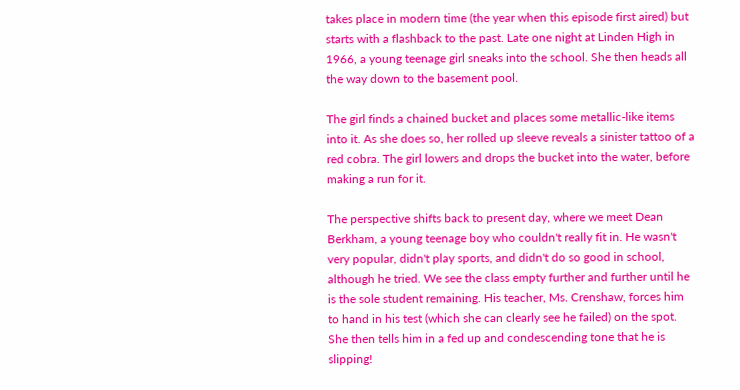takes place in modern time (the year when this episode first aired) but starts with a flashback to the past. Late one night at Linden High in 1966, a young teenage girl sneaks into the school. She then heads all the way down to the basement pool.

The girl finds a chained bucket and places some metallic-like items into it. As she does so, her rolled up sleeve reveals a sinister tattoo of a red cobra. The girl lowers and drops the bucket into the water, before making a run for it.

The perspective shifts back to present day, where we meet Dean Berkham, a young teenage boy who couldn't really fit in. He wasn't very popular, didn't play sports, and didn't do so good in school, although he tried. We see the class empty further and further until he is the sole student remaining. His teacher, Ms. Crenshaw, forces him to hand in his test (which she can clearly see he failed) on the spot. She then tells him in a fed up and condescending tone that he is slipping!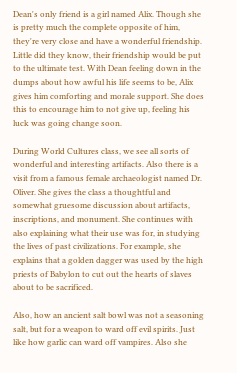Dean's only friend is a girl named Alix. Though she is pretty much the complete opposite of him, they're very close and have a wonderful friendship. Little did they know, their friendship would be put to the ultimate test. With Dean feeling down in the dumps about how awful his life seems to be, Alix gives him comforting and morale support. She does this to encourage him to not give up, feeling his luck was going change soon.

During World Cultures class, we see all sorts of wonderful and interesting artifacts. Also there is a visit from a famous female archaeologist named Dr. Oliver. She gives the class a thoughtful and somewhat gruesome discussion about artifacts, inscriptions, and monument. She continues with also explaining what their use was for, in studying the lives of past civilizations. For example, she explains that a golden dagger was used by the high priests of Babylon to cut out the hearts of slaves about to be sacrificed.

Also, how an ancient salt bowl was not a seasoning salt, but for a weapon to ward off evil spirits. Just like how garlic can ward off vampires. Also she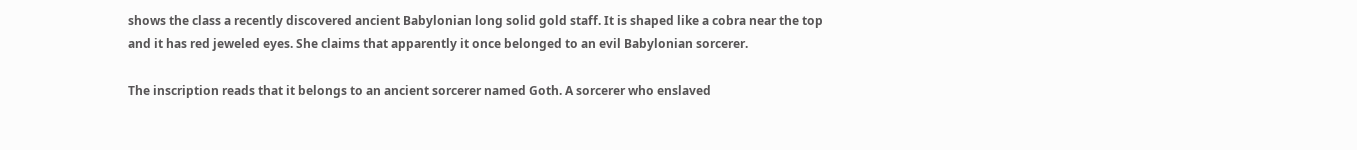shows the class a recently discovered ancient Babylonian long solid gold staff. It is shaped like a cobra near the top and it has red jeweled eyes. She claims that apparently it once belonged to an evil Babylonian sorcerer.

The inscription reads that it belongs to an ancient sorcerer named Goth. A sorcerer who enslaved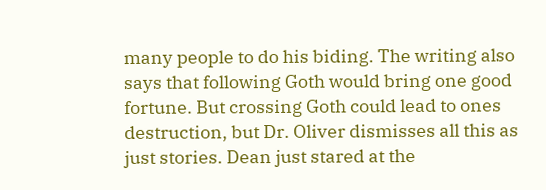many people to do his biding. The writing also says that following Goth would bring one good fortune. But crossing Goth could lead to ones destruction, but Dr. Oliver dismisses all this as just stories. Dean just stared at the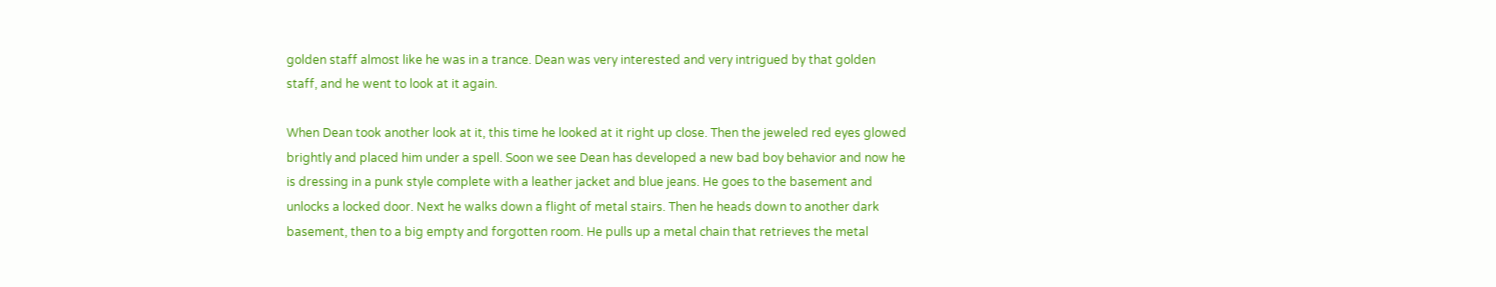golden staff almost like he was in a trance. Dean was very interested and very intrigued by that golden staff, and he went to look at it again.

When Dean took another look at it, this time he looked at it right up close. Then the jeweled red eyes glowed brightly and placed him under a spell. Soon we see Dean has developed a new bad boy behavior and now he is dressing in a punk style complete with a leather jacket and blue jeans. He goes to the basement and unlocks a locked door. Next he walks down a flight of metal stairs. Then he heads down to another dark basement, then to a big empty and forgotten room. He pulls up a metal chain that retrieves the metal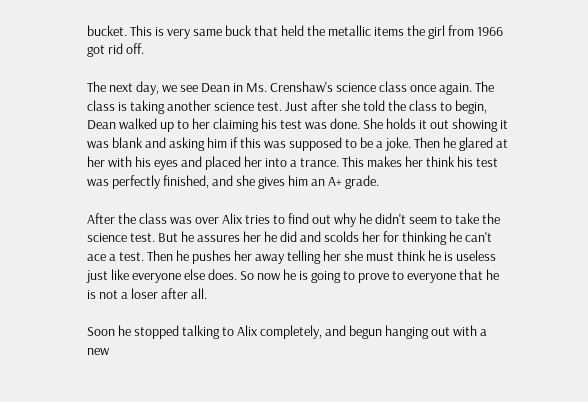bucket. This is very same buck that held the metallic items the girl from 1966 got rid off.

The next day, we see Dean in Ms. Crenshaw's science class once again. The class is taking another science test. Just after she told the class to begin, Dean walked up to her claiming his test was done. She holds it out showing it was blank and asking him if this was supposed to be a joke. Then he glared at her with his eyes and placed her into a trance. This makes her think his test was perfectly finished, and she gives him an A+ grade.

After the class was over Alix tries to find out why he didn't seem to take the science test. But he assures her he did and scolds her for thinking he can't ace a test. Then he pushes her away telling her she must think he is useless just like everyone else does. So now he is going to prove to everyone that he is not a loser after all.

Soon he stopped talking to Alix completely, and begun hanging out with a new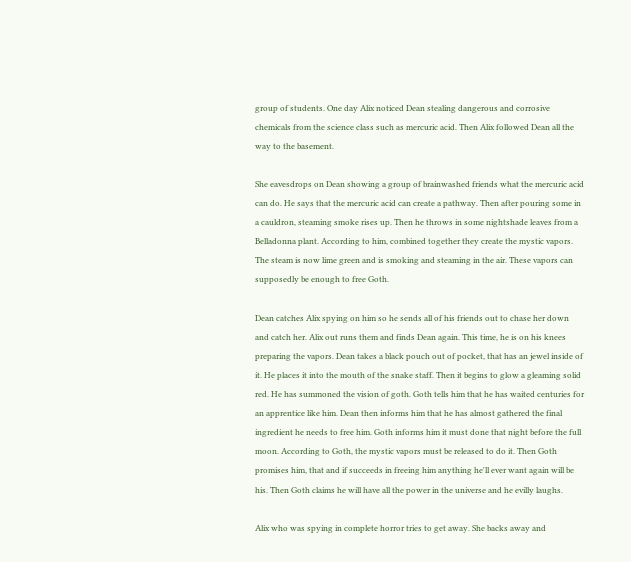group of students. One day Alix noticed Dean stealing dangerous and corrosive chemicals from the science class such as mercuric acid. Then Alix followed Dean all the way to the basement.

She eavesdrops on Dean showing a group of brainwashed friends what the mercuric acid can do. He says that the mercuric acid can create a pathway. Then after pouring some in a cauldron, steaming smoke rises up. Then he throws in some nightshade leaves from a Belladonna plant. According to him, combined together they create the mystic vapors. The steam is now lime green and is smoking and steaming in the air. These vapors can supposedly be enough to free Goth.

Dean catches Alix spying on him so he sends all of his friends out to chase her down and catch her. Alix out runs them and finds Dean again. This time, he is on his knees preparing the vapors. Dean takes a black pouch out of pocket, that has an jewel inside of it. He places it into the mouth of the snake staff. Then it begins to glow a gleaming solid red. He has summoned the vision of goth. Goth tells him that he has waited centuries for an apprentice like him. Dean then informs him that he has almost gathered the final ingredient he needs to free him. Goth informs him it must done that night before the full moon. According to Goth, the mystic vapors must be released to do it. Then Goth promises him, that and if succeeds in freeing him anything he'll ever want again will be his. Then Goth claims he will have all the power in the universe and he evilly laughs.

Alix who was spying in complete horror tries to get away. She backs away and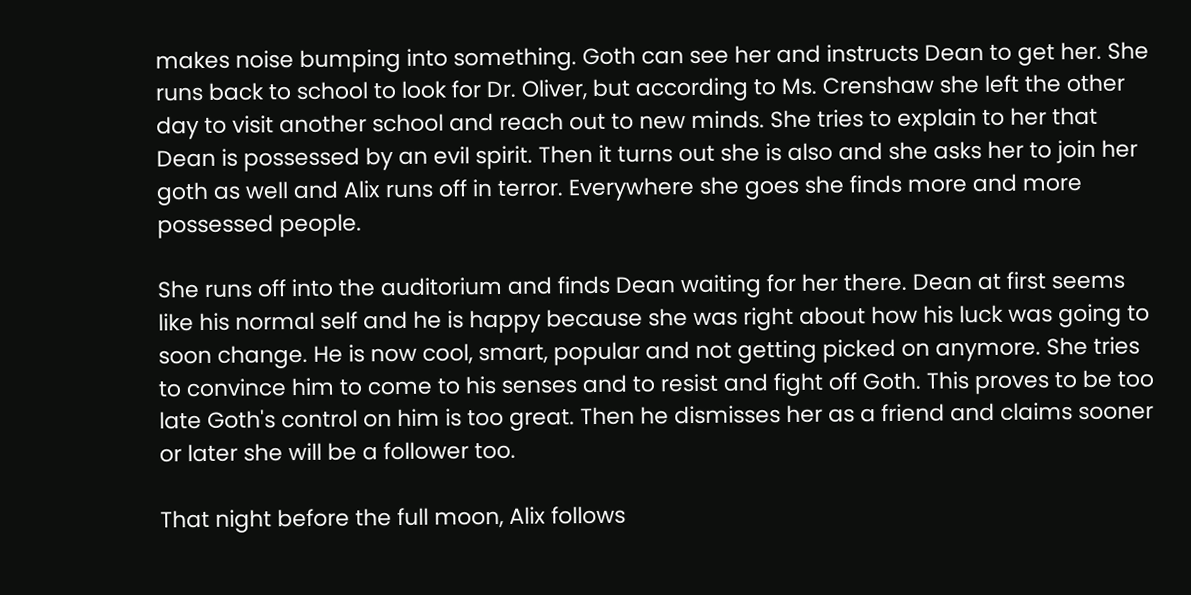makes noise bumping into something. Goth can see her and instructs Dean to get her. She runs back to school to look for Dr. Oliver, but according to Ms. Crenshaw she left the other day to visit another school and reach out to new minds. She tries to explain to her that Dean is possessed by an evil spirit. Then it turns out she is also and she asks her to join her goth as well and Alix runs off in terror. Everywhere she goes she finds more and more possessed people.

She runs off into the auditorium and finds Dean waiting for her there. Dean at first seems like his normal self and he is happy because she was right about how his luck was going to soon change. He is now cool, smart, popular and not getting picked on anymore. She tries to convince him to come to his senses and to resist and fight off Goth. This proves to be too late Goth's control on him is too great. Then he dismisses her as a friend and claims sooner or later she will be a follower too.

That night before the full moon, Alix follows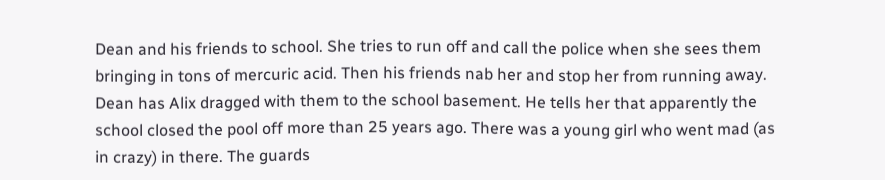Dean and his friends to school. She tries to run off and call the police when she sees them bringing in tons of mercuric acid. Then his friends nab her and stop her from running away. Dean has Alix dragged with them to the school basement. He tells her that apparently the school closed the pool off more than 25 years ago. There was a young girl who went mad (as in crazy) in there. The guards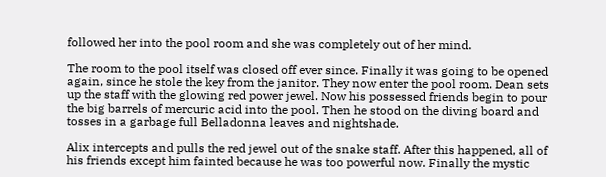followed her into the pool room and she was completely out of her mind.

The room to the pool itself was closed off ever since. Finally it was going to be opened again, since he stole the key from the janitor. They now enter the pool room. Dean sets up the staff with the glowing red power jewel. Now his possessed friends begin to pour the big barrels of mercuric acid into the pool. Then he stood on the diving board and tosses in a garbage full Belladonna leaves and nightshade.

Alix intercepts and pulls the red jewel out of the snake staff. After this happened, all of his friends except him fainted because he was too powerful now. Finally the mystic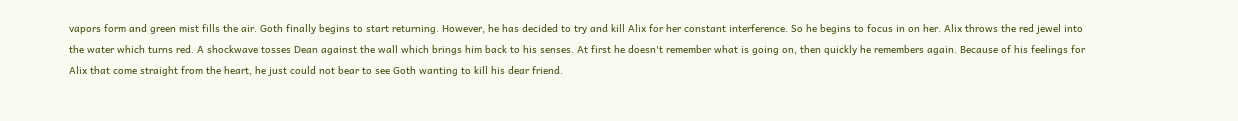vapors form and green mist fills the air. Goth finally begins to start returning. However, he has decided to try and kill Alix for her constant interference. So he begins to focus in on her. Alix throws the red jewel into the water which turns red. A shockwave tosses Dean against the wall which brings him back to his senses. At first he doesn't remember what is going on, then quickly he remembers again. Because of his feelings for Alix that come straight from the heart, he just could not bear to see Goth wanting to kill his dear friend.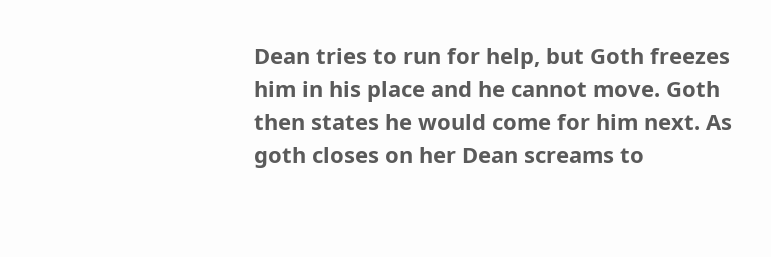Dean tries to run for help, but Goth freezes him in his place and he cannot move. Goth then states he would come for him next. As goth closes on her Dean screams to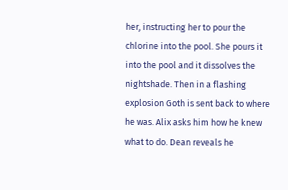her, instructing her to pour the chlorine into the pool. She pours it into the pool and it dissolves the nightshade. Then in a flashing explosion Goth is sent back to where he was. Alix asks him how he knew what to do. Dean reveals he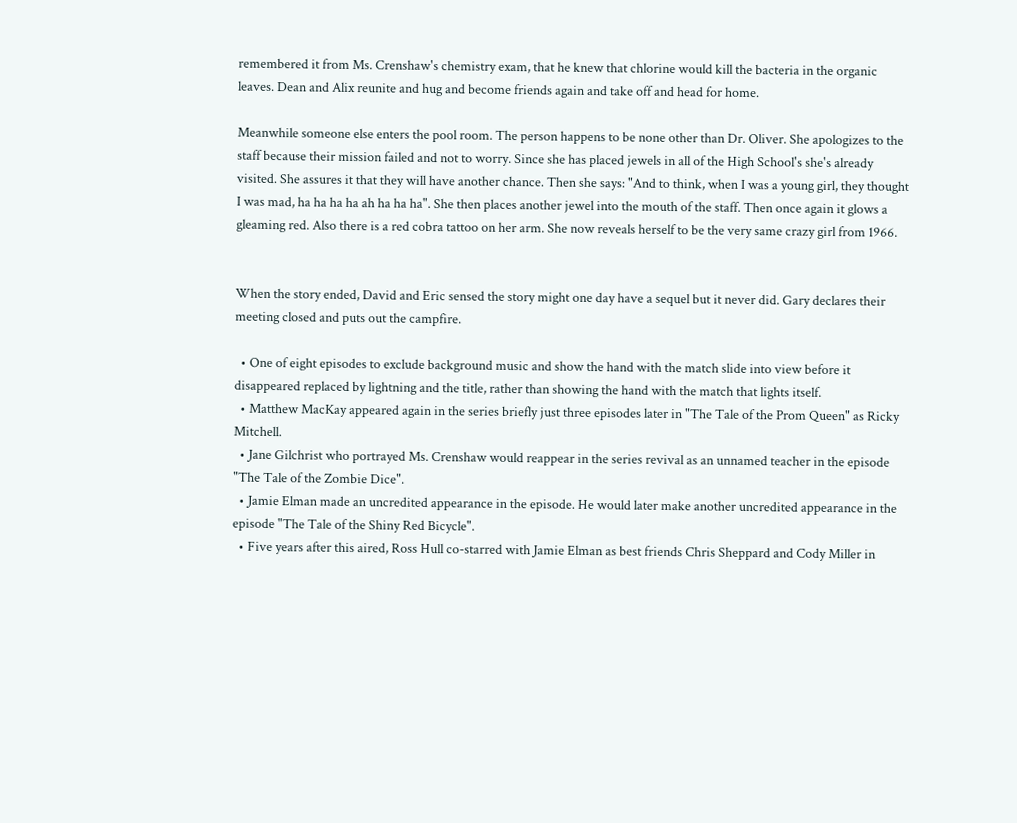remembered it from Ms. Crenshaw's chemistry exam, that he knew that chlorine would kill the bacteria in the organic leaves. Dean and Alix reunite and hug and become friends again and take off and head for home.

Meanwhile someone else enters the pool room. The person happens to be none other than Dr. Oliver. She apologizes to the staff because their mission failed and not to worry. Since she has placed jewels in all of the High School's she's already visited. She assures it that they will have another chance. Then she says: "And to think, when I was a young girl, they thought I was mad, ha ha ha ha ah ha ha ha". She then places another jewel into the mouth of the staff. Then once again it glows a gleaming red. Also there is a red cobra tattoo on her arm. She now reveals herself to be the very same crazy girl from 1966.


When the story ended, David and Eric sensed the story might one day have a sequel but it never did. Gary declares their meeting closed and puts out the campfire.

  • One of eight episodes to exclude background music and show the hand with the match slide into view before it disappeared replaced by lightning and the title, rather than showing the hand with the match that lights itself.
  • Matthew MacKay appeared again in the series briefly just three episodes later in "The Tale of the Prom Queen" as Ricky Mitchell.
  • Jane Gilchrist who portrayed Ms. Crenshaw would reappear in the series revival as an unnamed teacher in the episode "The Tale of the Zombie Dice".
  • Jamie Elman made an uncredited appearance in the episode. He would later make another uncredited appearance in the episode "The Tale of the Shiny Red Bicycle".
  • Five years after this aired, Ross Hull co-starred with Jamie Elman as best friends Chris Sheppard and Cody Miller in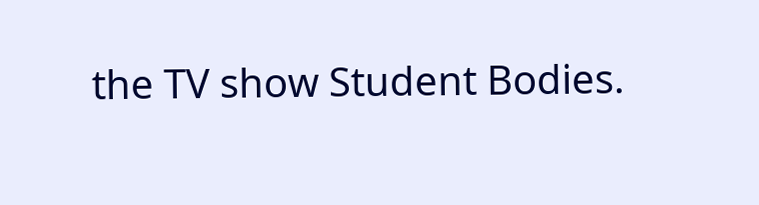the TV show Student Bodies.